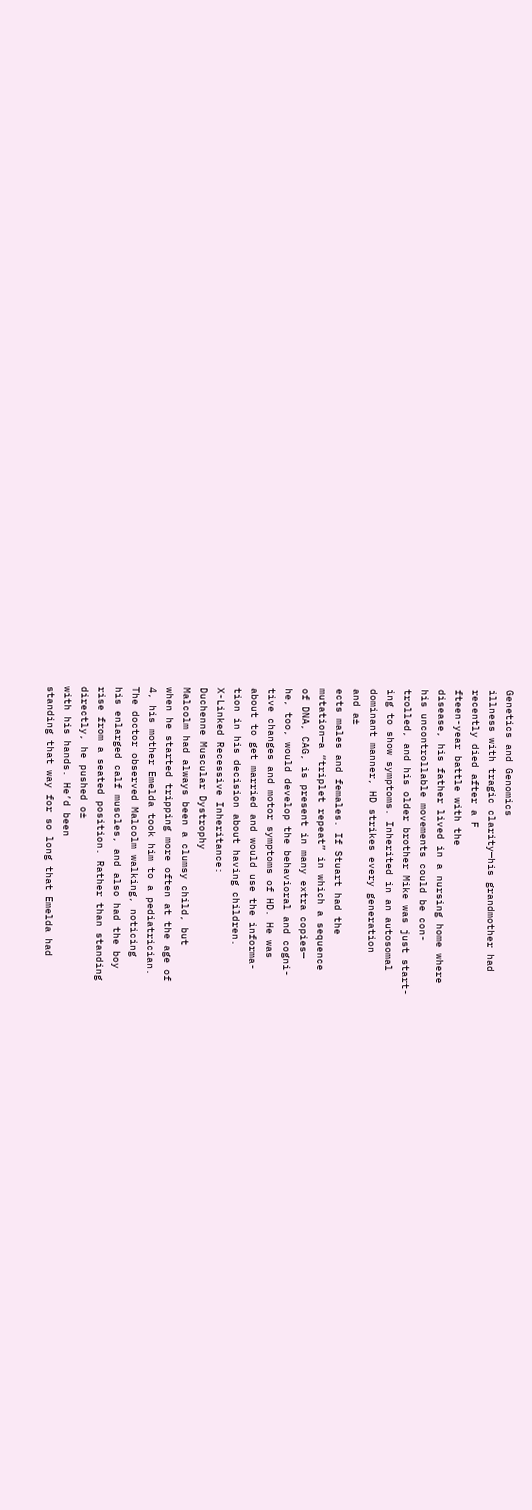Genetics and Genomics
illness with tragic clarity—his grandmother had
recently died after a F
fteen-year battle with the
disease, his father lived in a nursing home where
his uncontrollable movements could be con-
trolled, and his older brother Mike was just start-
ing to show symptoms. Inherited in an autosomal
dominant manner, HD strikes every generation
and a±
ects males and females. If Stuart had the
mutation—a “triplet repeat” in which a sequence
of DNA, CAG, is present in many extra copies—
he, too, would develop the behavioral and cogni-
tive changes and motor symptoms of HD. He was
about to get married and would use the informa-
tion in his decision about having children.
X-Linked Recessive Inheritance:
Duchenne Muscular Dystrophy
Malcolm had always been a clumsy child, but
when he started tripping more often at the age of
4, his mother Emelda took him to a pediatrician.
The doctor observed Malcolm walking, noticing
his enlarged calf muscles, and also had the boy
rise from a seated position. Rather than standing
directly, he pushed o±
with his hands. He’d been
standing that way for so long that Emelda had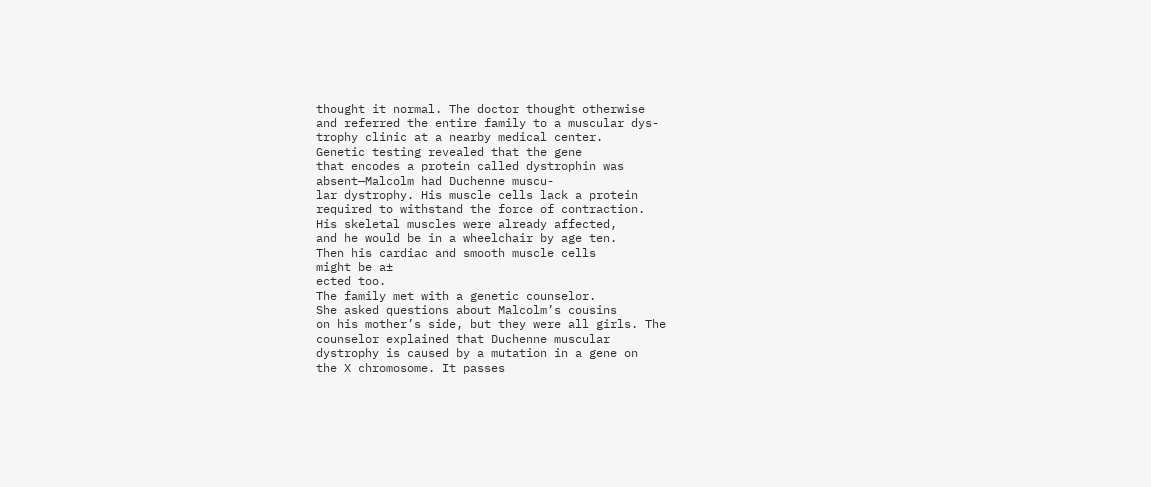thought it normal. The doctor thought otherwise
and referred the entire family to a muscular dys-
trophy clinic at a nearby medical center.
Genetic testing revealed that the gene
that encodes a protein called dystrophin was
absent—Malcolm had Duchenne muscu-
lar dystrophy. His muscle cells lack a protein
required to withstand the force of contraction.
His skeletal muscles were already affected,
and he would be in a wheelchair by age ten.
Then his cardiac and smooth muscle cells
might be a±
ected too.
The family met with a genetic counselor.
She asked questions about Malcolm’s cousins
on his mother’s side, but they were all girls. The
counselor explained that Duchenne muscular
dystrophy is caused by a mutation in a gene on
the X chromosome. It passes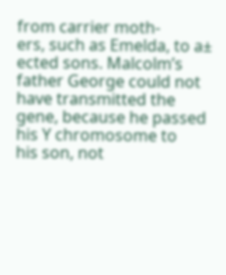from carrier moth-
ers, such as Emelda, to a±
ected sons. Malcolm’s
father George could not have transmitted the
gene, because he passed his Y chromosome to
his son, not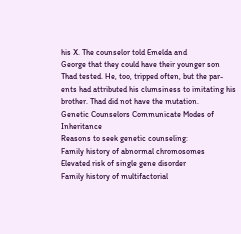his X. The counselor told Emelda and
George that they could have their younger son
Thad tested. He, too, tripped often, but the par-
ents had attributed his clumsiness to imitating his
brother. Thad did not have the mutation.
Genetic Counselors Communicate Modes of Inheritance
Reasons to seek genetic counseling:
Family history of abnormal chromosomes
Elevated risk of single gene disorder
Family history of multifactorial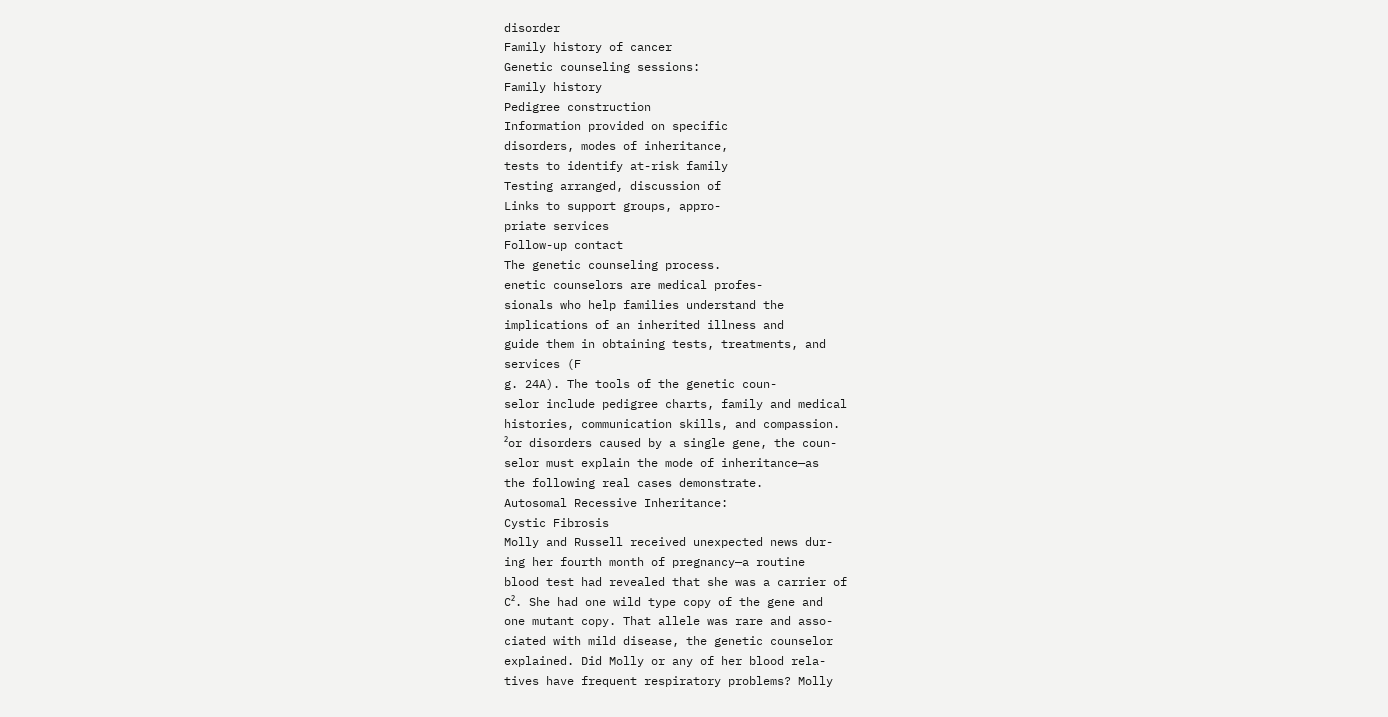disorder
Family history of cancer
Genetic counseling sessions:
Family history
Pedigree construction
Information provided on specific
disorders, modes of inheritance,
tests to identify at-risk family
Testing arranged, discussion of
Links to support groups, appro-
priate services
Follow-up contact
The genetic counseling process.
enetic counselors are medical profes-
sionals who help families understand the
implications of an inherited illness and
guide them in obtaining tests, treatments, and
services (F
g. 24A). The tools of the genetic coun-
selor include pedigree charts, family and medical
histories, communication skills, and compassion.
²or disorders caused by a single gene, the coun-
selor must explain the mode of inheritance—as
the following real cases demonstrate.
Autosomal Recessive Inheritance:
Cystic Fibrosis
Molly and Russell received unexpected news dur-
ing her fourth month of pregnancy—a routine
blood test had revealed that she was a carrier of
C². She had one wild type copy of the gene and
one mutant copy. That allele was rare and asso-
ciated with mild disease, the genetic counselor
explained. Did Molly or any of her blood rela-
tives have frequent respiratory problems? Molly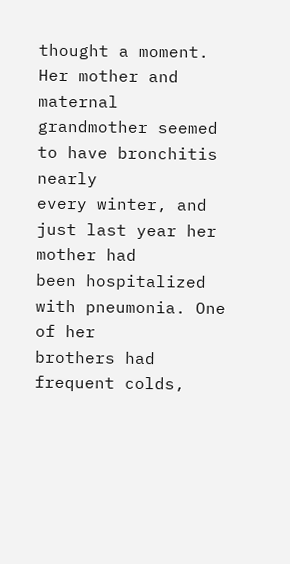thought a moment. Her mother and maternal
grandmother seemed to have bronchitis nearly
every winter, and just last year her mother had
been hospitalized with pneumonia. One of her
brothers had frequent colds,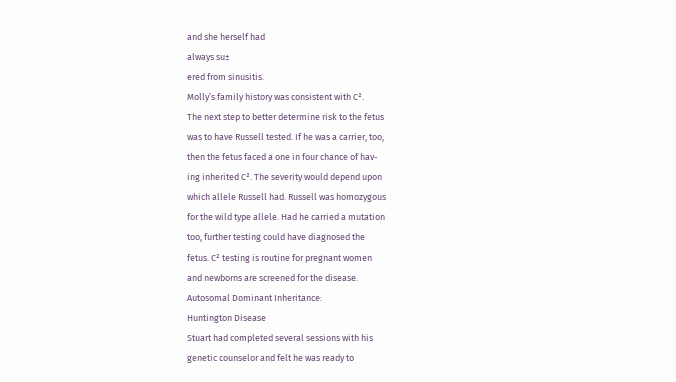and she herself had
always su±
ered from sinusitis.
Molly’s family history was consistent with C².
The next step to better determine risk to the fetus
was to have Russell tested. If he was a carrier, too,
then the fetus faced a one in four chance of hav-
ing inherited C². The severity would depend upon
which allele Russell had. Russell was homozygous
for the wild type allele. Had he carried a mutation
too, further testing could have diagnosed the
fetus. C² testing is routine for pregnant women
and newborns are screened for the disease.
Autosomal Dominant Inheritance:
Huntington Disease
Stuart had completed several sessions with his
genetic counselor and felt he was ready to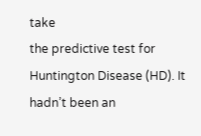take
the predictive test for Huntington Disease (HD). It
hadn’t been an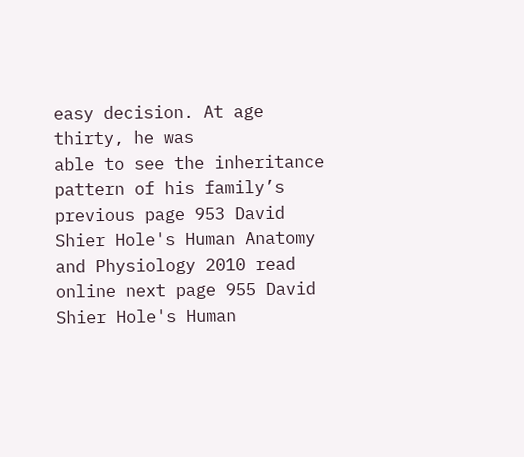easy decision. At age thirty, he was
able to see the inheritance pattern of his family’s
previous page 953 David Shier Hole's Human Anatomy and Physiology 2010 read online next page 955 David Shier Hole's Human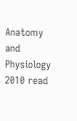Anatomy and Physiology 2010 read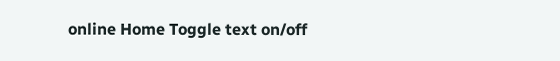online Home Toggle text on/off